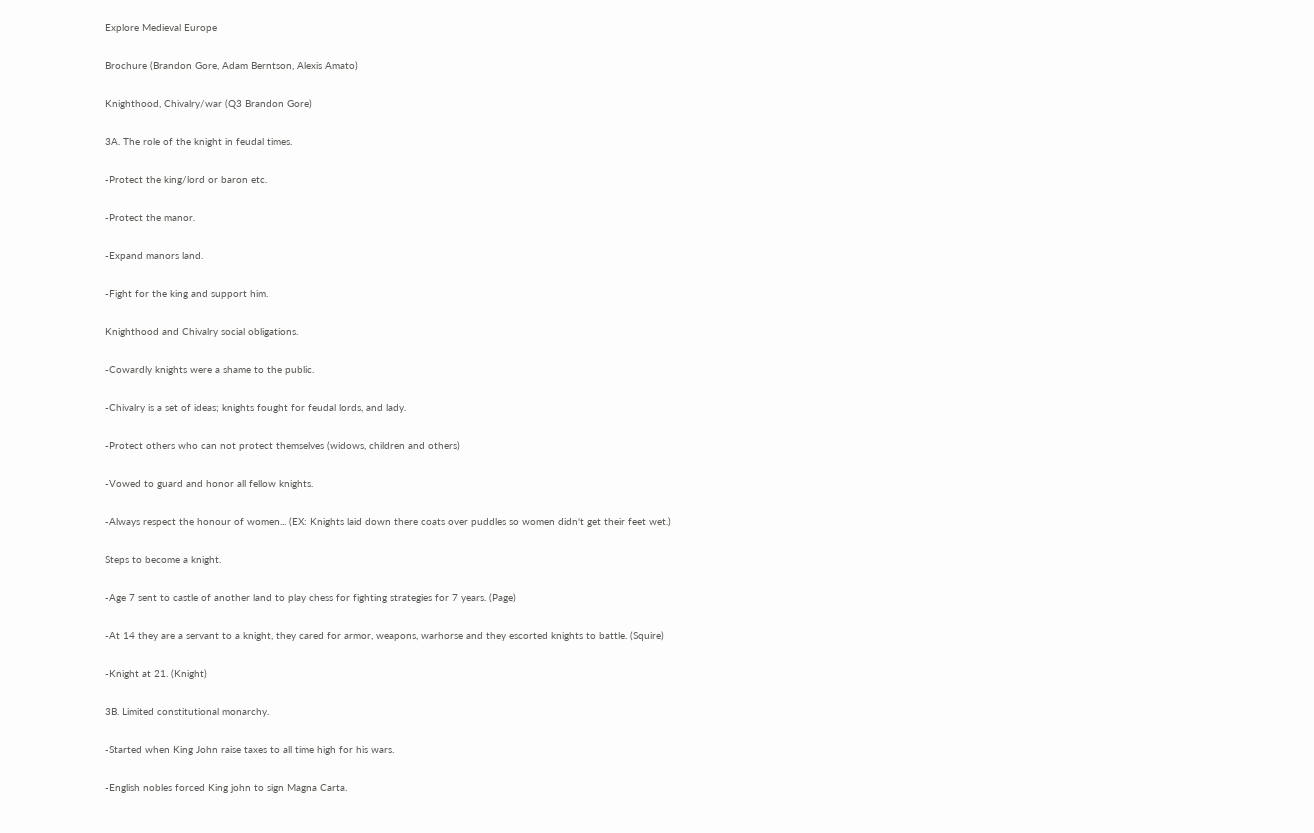Explore Medieval Europe

Brochure (Brandon Gore, Adam Berntson, Alexis Amato)

Knighthood, Chivalry/war (Q3 Brandon Gore)

3A. The role of the knight in feudal times.

-Protect the king/lord or baron etc.

-Protect the manor.

-Expand manors land.

-Fight for the king and support him.

Knighthood and Chivalry social obligations.

-Cowardly knights were a shame to the public.

-Chivalry is a set of ideas; knights fought for feudal lords, and lady.

-Protect others who can not protect themselves (widows, children and others)

-Vowed to guard and honor all fellow knights.

-Always respect the honour of women... (EX: Knights laid down there coats over puddles so women didn't get their feet wet.)

Steps to become a knight.

-Age 7 sent to castle of another land to play chess for fighting strategies for 7 years. (Page)

-At 14 they are a servant to a knight, they cared for armor, weapons, warhorse and they escorted knights to battle. (Squire)

-Knight at 21. (Knight)

3B. Limited constitutional monarchy.

-Started when King John raise taxes to all time high for his wars.

-English nobles forced King john to sign Magna Carta.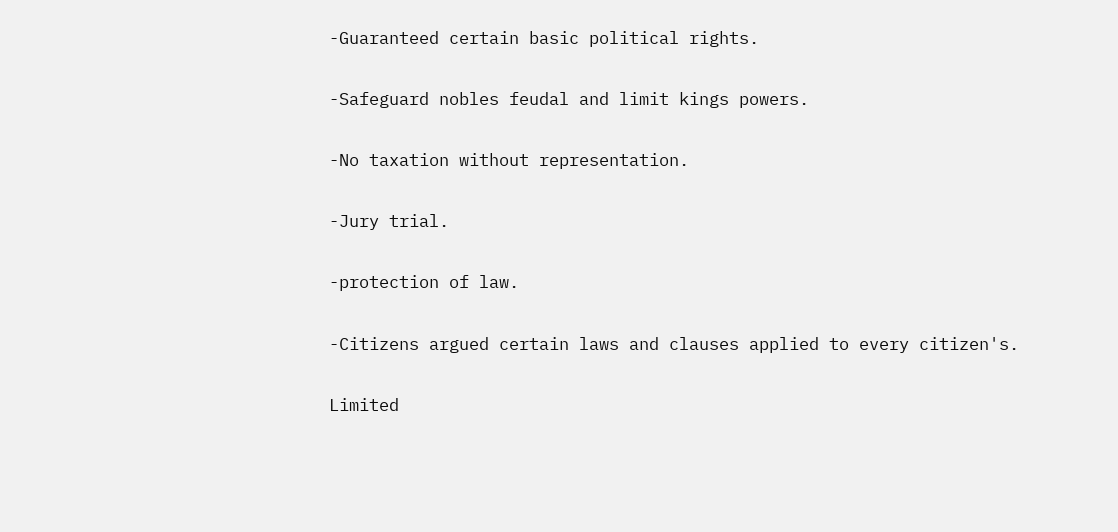-Guaranteed certain basic political rights.

-Safeguard nobles feudal and limit kings powers.

-No taxation without representation.

-Jury trial.

-protection of law.

-Citizens argued certain laws and clauses applied to every citizen's.

Limited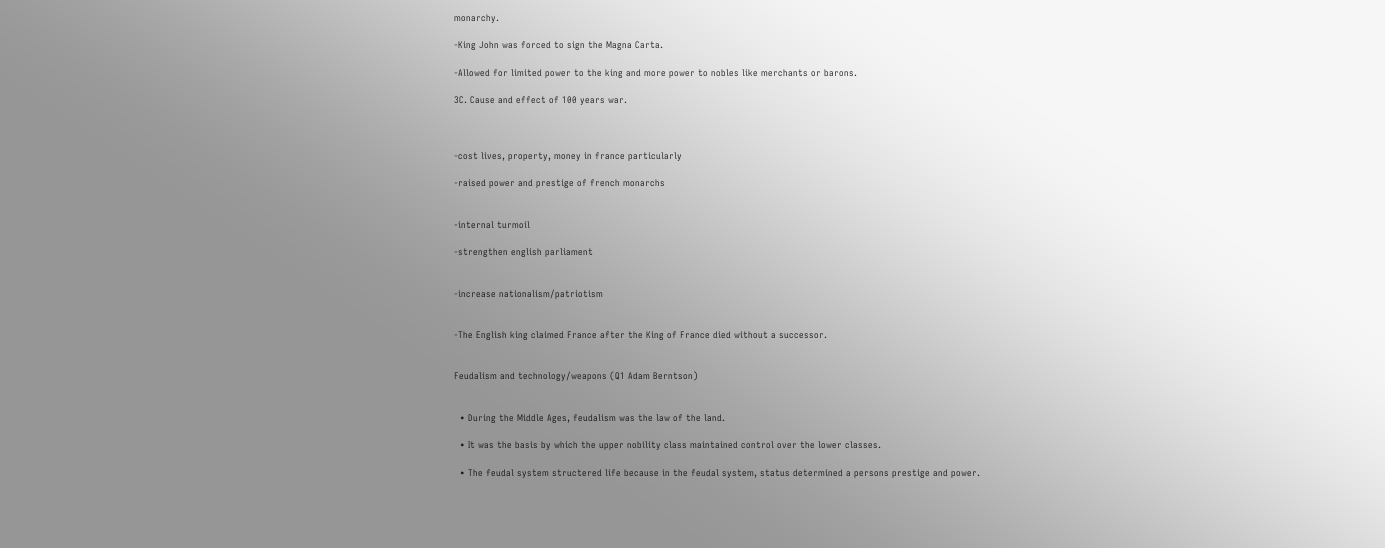monarchy.

-King John was forced to sign the Magna Carta.

-Allowed for limited power to the king and more power to nobles like merchants or barons.

3C. Cause and effect of 100 years war.



-cost lives, property, money in france particularly

-raised power and prestige of french monarchs


-internal turmoil

-strengthen english parliament


-increase nationalism/patriotism


-The English king claimed France after the King of France died without a successor.


Feudalism and technology/weapons (Q1 Adam Berntson)


  • During the Middle Ages, feudalism was the law of the land.

  • It was the basis by which the upper nobility class maintained control over the lower classes.

  • The feudal system structered life because in the feudal system, status determined a persons prestige and power.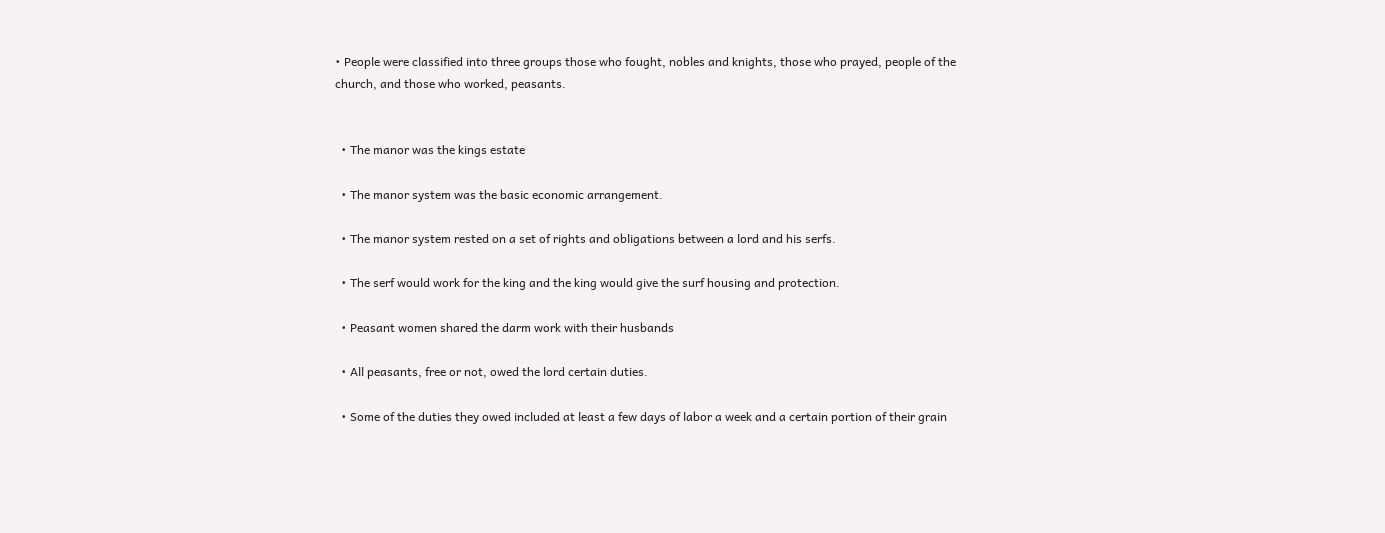• People were classified into three groups those who fought, nobles and knights, those who prayed, people of the church, and those who worked, peasants.


  • The manor was the kings estate

  • The manor system was the basic economic arrangement.

  • The manor system rested on a set of rights and obligations between a lord and his serfs.

  • The serf would work for the king and the king would give the surf housing and protection.

  • Peasant women shared the darm work with their husbands

  • All peasants, free or not, owed the lord certain duties.

  • Some of the duties they owed included at least a few days of labor a week and a certain portion of their grain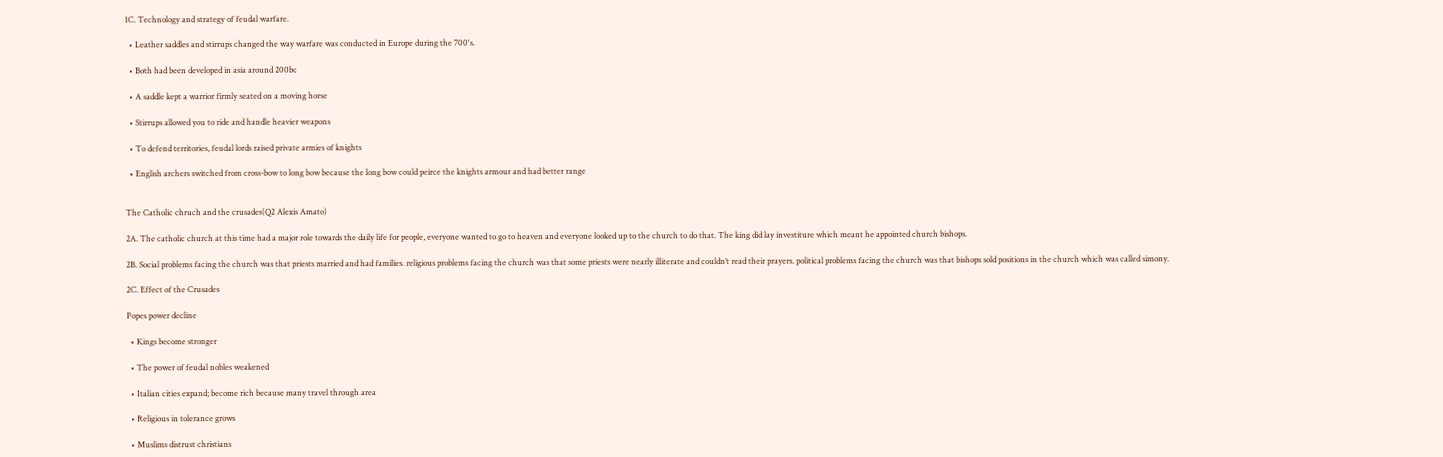1C. Technology and strategy of feudal warfare.

  • Leather saddles and stirrups changed the way warfare was conducted in Europe during the 700's.

  • Both had been developed in asia around 200bc

  • A saddle kept a warrior firmly seated on a moving horse

  • Stirrups allowed you to ride and handle heavier weapons

  • To defend territories, feudal lords raised private armies of knights

  • English archers switched from cross-bow to long bow because the long bow could peirce the knights armour and had better range


The Catholic chruch and the crusades(Q2 Alexis Amato)

2A. The catholic church at this time had a major role towards the daily life for people, everyone wanted to go to heaven and everyone looked up to the church to do that. The king did lay investiture which meant he appointed church bishops.

2B. Social problems facing the church was that priests married and had families. religious problems facing the church was that some priests were nearly illiterate and couldn’t read their prayers. political problems facing the church was that bishops sold positions in the church which was called simony.

2C. Effect of the Crusades

Popes power decline

  • Kings become stronger

  • The power of feudal nobles weakened

  • Italian cities expand; become rich because many travel through area

  • Religious in tolerance grows

  • Muslims distrust christians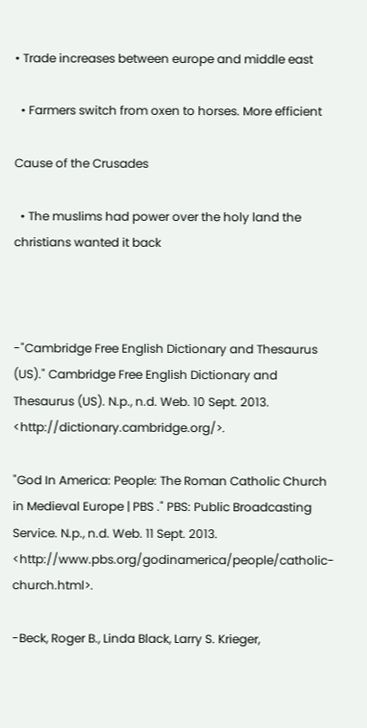• Trade increases between europe and middle east

  • Farmers switch from oxen to horses. More efficient

Cause of the Crusades

  • The muslims had power over the holy land the christians wanted it back



-"Cambridge Free English Dictionary and Thesaurus (US)." Cambridge Free English Dictionary and Thesaurus (US). N.p., n.d. Web. 10 Sept. 2013. <http://dictionary.cambridge.org/>.

"God In America: People: The Roman Catholic Church in Medieval Europe | PBS ." PBS: Public Broadcasting Service. N.p., n.d. Web. 11 Sept. 2013. <http://www.pbs.org/godinamerica/people/catholic-church.html>.

-Beck, Roger B., Linda Black, Larry S. Krieger,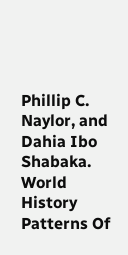Phillip C. Naylor, and Dahia Ibo Shabaka. World History Patterns Of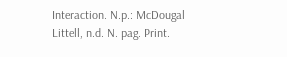Interaction. N.p.: McDougal Littell, n.d. N. pag. Print.